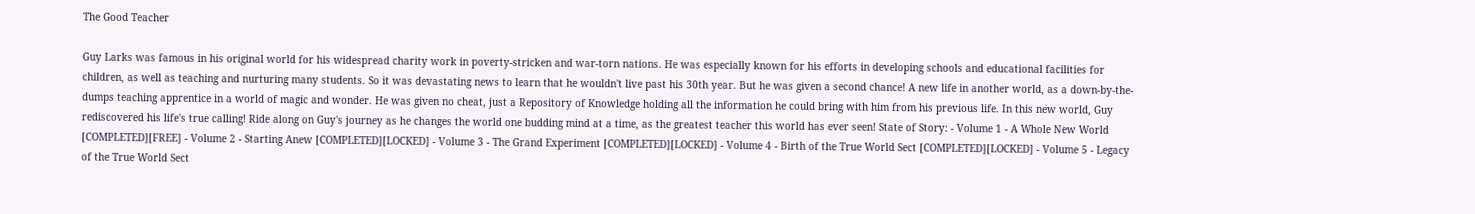The Good Teacher

Guy Larks was famous in his original world for his widespread charity work in poverty-stricken and war-torn nations. He was especially known for his efforts in developing schools and educational facilities for children, as well as teaching and nurturing many students. So it was devastating news to learn that he wouldn't live past his 30th year. But he was given a second chance! A new life in another world, as a down-by-the-dumps teaching apprentice in a world of magic and wonder. He was given no cheat, just a Repository of Knowledge holding all the information he could bring with him from his previous life. In this new world, Guy rediscovered his life's true calling! Ride along on Guy's journey as he changes the world one budding mind at a time, as the greatest teacher this world has ever seen! State of Story: - Volume 1 - A Whole New World [COMPLETED][FREE] - Volume 2 - Starting Anew [COMPLETED][LOCKED] - Volume 3 - The Grand Experiment [COMPLETED][LOCKED] - Volume 4 - Birth of the True World Sect [COMPLETED][LOCKED] - Volume 5 - Legacy of the True World Sect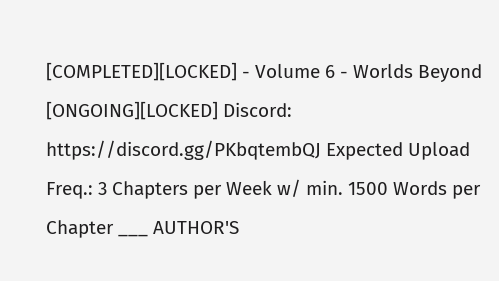[COMPLETED][LOCKED] - Volume 6 - Worlds Beyond [ONGOING][LOCKED] Discord: https://discord.gg/PKbqtembQJ Expected Upload Freq.: 3 Chapters per Week w/ min. 1500 Words per Chapter ___ AUTHOR'S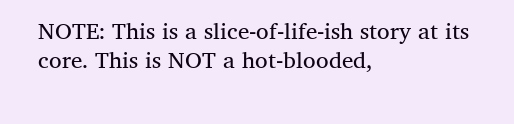NOTE: This is a slice-of-life-ish story at its core. This is NOT a hot-blooded,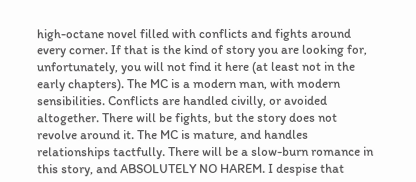high-octane novel filled with conflicts and fights around every corner. If that is the kind of story you are looking for, unfortunately, you will not find it here (at least not in the early chapters). The MC is a modern man, with modern sensibilities. Conflicts are handled civilly, or avoided altogether. There will be fights, but the story does not revolve around it. The MC is mature, and handles relationships tactfully. There will be a slow-burn romance in this story, and ABSOLUTELY NO HAREM. I despise that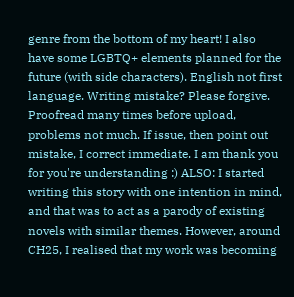genre from the bottom of my heart! I also have some LGBTQ+ elements planned for the future (with side characters). English not first language. Writing mistake? Please forgive. Proofread many times before upload, problems not much. If issue, then point out mistake, I correct immediate. I am thank you for you're understanding :) ALSO: I started writing this story with one intention in mind, and that was to act as a parody of existing novels with similar themes. However, around CH25, I realised that my work was becoming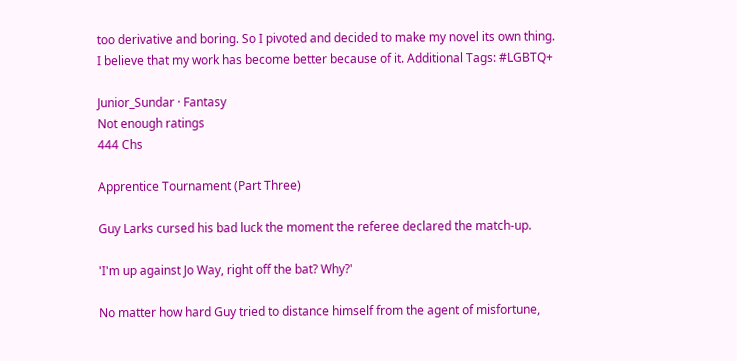too derivative and boring. So I pivoted and decided to make my novel its own thing. I believe that my work has become better because of it. Additional Tags: #LGBTQ+

Junior_Sundar · Fantasy
Not enough ratings
444 Chs

Apprentice Tournament (Part Three)

Guy Larks cursed his bad luck the moment the referee declared the match-up.

'I'm up against Jo Way, right off the bat? Why?'

No matter how hard Guy tried to distance himself from the agent of misfortune,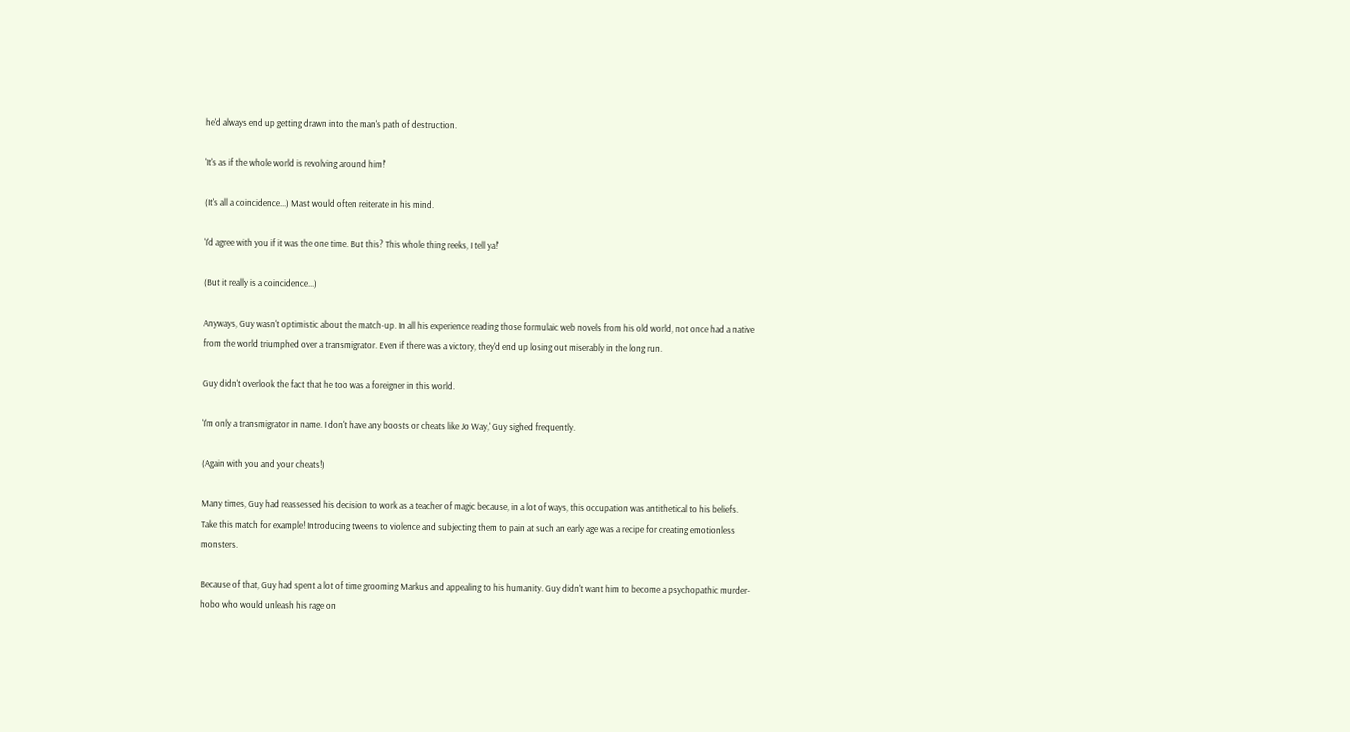he'd always end up getting drawn into the man's path of destruction.

'It's as if the whole world is revolving around him!'

(It's all a coincidence...) Mast would often reiterate in his mind.

'I'd agree with you if it was the one time. But this? This whole thing reeks, I tell ya!'

(But it really is a coincidence...)

Anyways, Guy wasn't optimistic about the match-up. In all his experience reading those formulaic web novels from his old world, not once had a native from the world triumphed over a transmigrator. Even if there was a victory, they'd end up losing out miserably in the long run.

Guy didn't overlook the fact that he too was a foreigner in this world.

'I'm only a transmigrator in name. I don't have any boosts or cheats like Jo Way,' Guy sighed frequently.

(Again with you and your cheats!)

Many times, Guy had reassessed his decision to work as a teacher of magic because, in a lot of ways, this occupation was antithetical to his beliefs. Take this match for example! Introducing tweens to violence and subjecting them to pain at such an early age was a recipe for creating emotionless monsters.

Because of that, Guy had spent a lot of time grooming Markus and appealing to his humanity. Guy didn't want him to become a psychopathic murder-hobo who would unleash his rage on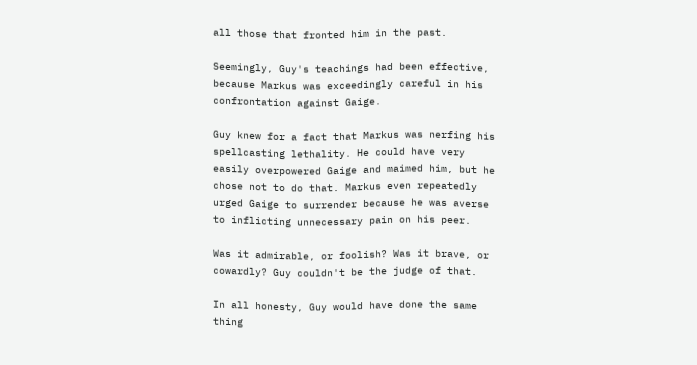all those that fronted him in the past.

Seemingly, Guy's teachings had been effective, because Markus was exceedingly careful in his confrontation against Gaige.

Guy knew for a fact that Markus was nerfing his spellcasting lethality. He could have very easily overpowered Gaige and maimed him, but he chose not to do that. Markus even repeatedly urged Gaige to surrender because he was averse to inflicting unnecessary pain on his peer.

Was it admirable, or foolish? Was it brave, or cowardly? Guy couldn't be the judge of that.

In all honesty, Guy would have done the same thing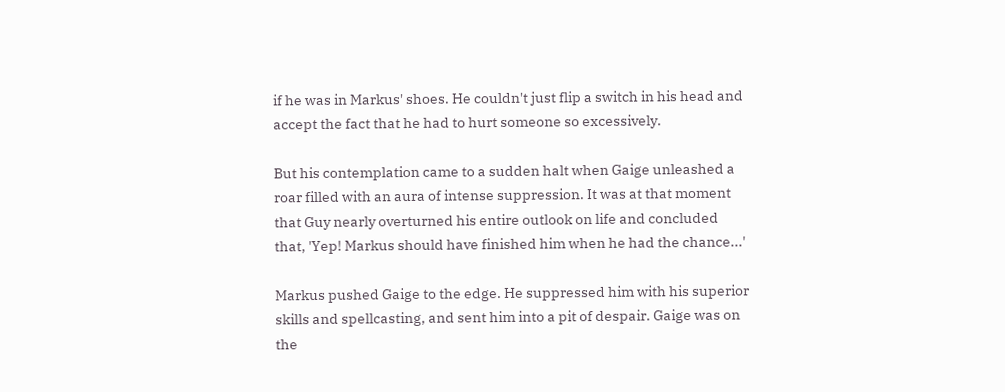if he was in Markus' shoes. He couldn't just flip a switch in his head and accept the fact that he had to hurt someone so excessively.

But his contemplation came to a sudden halt when Gaige unleashed a roar filled with an aura of intense suppression. It was at that moment that Guy nearly overturned his entire outlook on life and concluded that, 'Yep! Markus should have finished him when he had the chance...'

Markus pushed Gaige to the edge. He suppressed him with his superior skills and spellcasting, and sent him into a pit of despair. Gaige was on the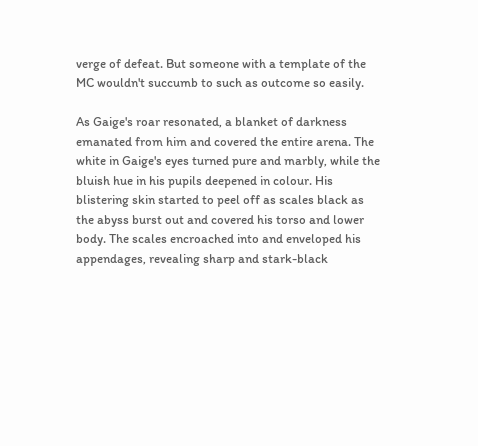verge of defeat. But someone with a template of the MC wouldn't succumb to such as outcome so easily.

As Gaige's roar resonated, a blanket of darkness emanated from him and covered the entire arena. The white in Gaige's eyes turned pure and marbly, while the bluish hue in his pupils deepened in colour. His blistering skin started to peel off as scales black as the abyss burst out and covered his torso and lower body. The scales encroached into and enveloped his appendages, revealing sharp and stark-black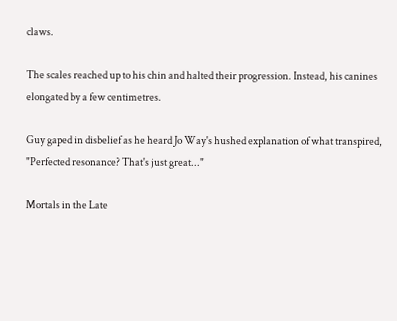claws.

The scales reached up to his chin and halted their progression. Instead, his canines elongated by a few centimetres.

Guy gaped in disbelief as he heard Jo Way's hushed explanation of what transpired, "Perfected resonance? That's just great..."

Mortals in the Late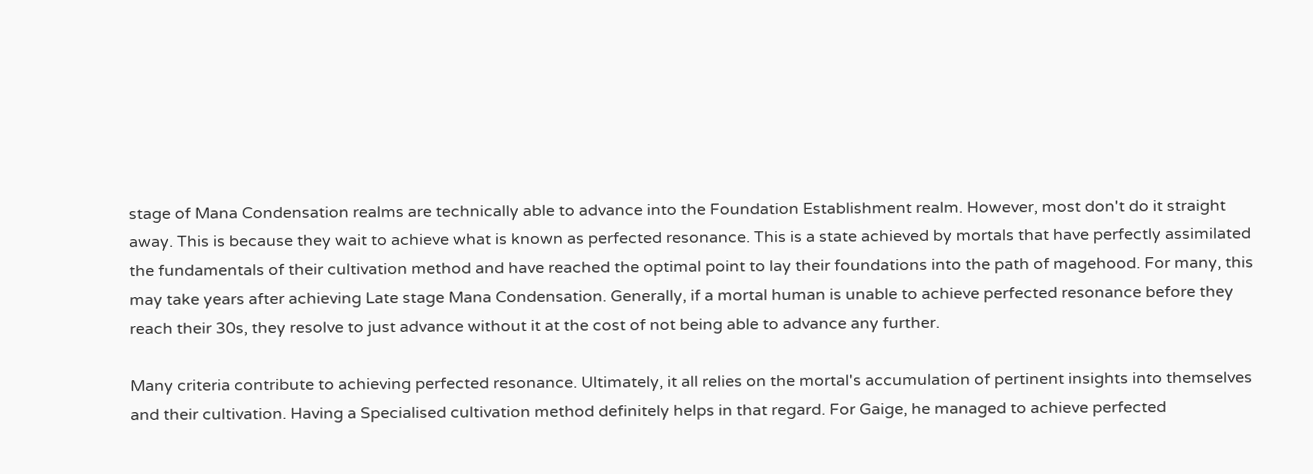stage of Mana Condensation realms are technically able to advance into the Foundation Establishment realm. However, most don't do it straight away. This is because they wait to achieve what is known as perfected resonance. This is a state achieved by mortals that have perfectly assimilated the fundamentals of their cultivation method and have reached the optimal point to lay their foundations into the path of magehood. For many, this may take years after achieving Late stage Mana Condensation. Generally, if a mortal human is unable to achieve perfected resonance before they reach their 30s, they resolve to just advance without it at the cost of not being able to advance any further.

Many criteria contribute to achieving perfected resonance. Ultimately, it all relies on the mortal's accumulation of pertinent insights into themselves and their cultivation. Having a Specialised cultivation method definitely helps in that regard. For Gaige, he managed to achieve perfected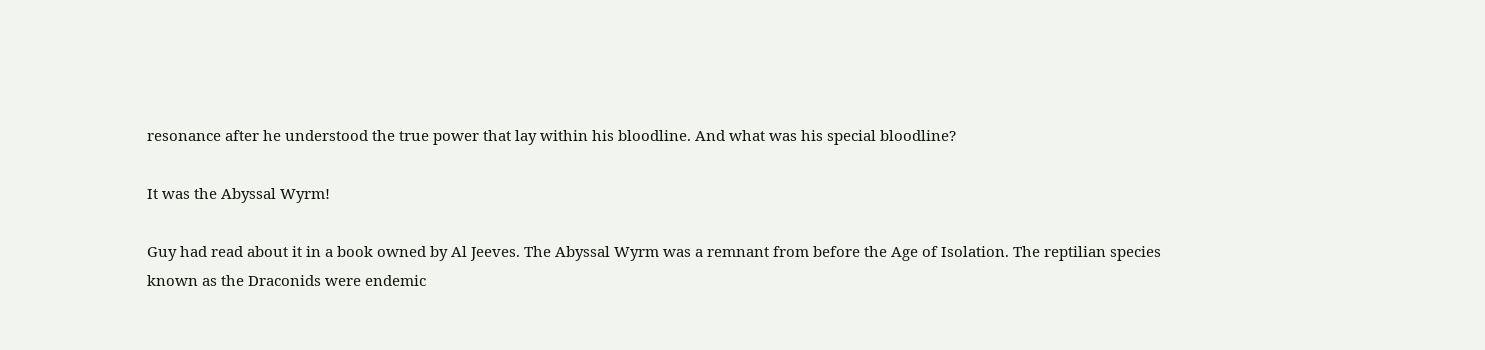resonance after he understood the true power that lay within his bloodline. And what was his special bloodline?

It was the Abyssal Wyrm!

Guy had read about it in a book owned by Al Jeeves. The Abyssal Wyrm was a remnant from before the Age of Isolation. The reptilian species known as the Draconids were endemic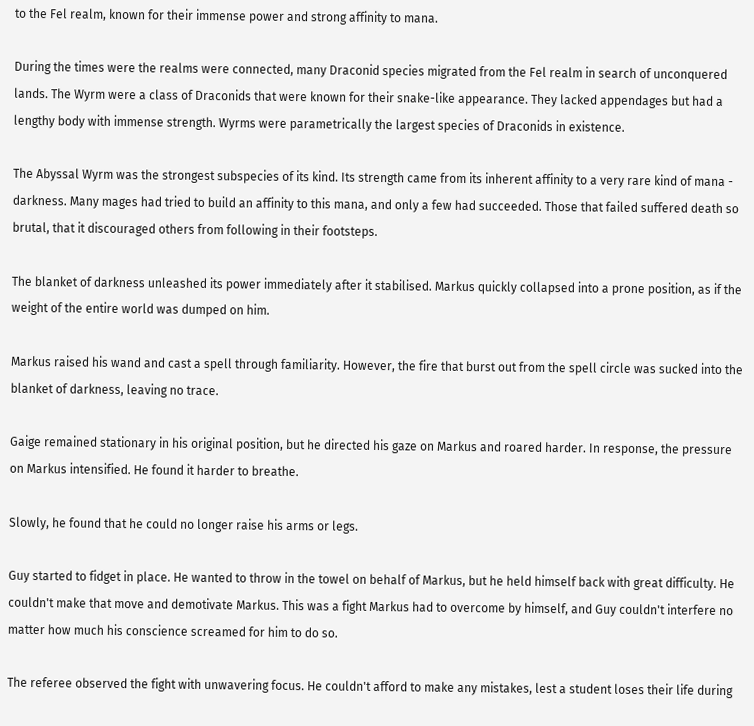to the Fel realm, known for their immense power and strong affinity to mana.

During the times were the realms were connected, many Draconid species migrated from the Fel realm in search of unconquered lands. The Wyrm were a class of Draconids that were known for their snake-like appearance. They lacked appendages but had a lengthy body with immense strength. Wyrms were parametrically the largest species of Draconids in existence.

The Abyssal Wyrm was the strongest subspecies of its kind. Its strength came from its inherent affinity to a very rare kind of mana - darkness. Many mages had tried to build an affinity to this mana, and only a few had succeeded. Those that failed suffered death so brutal, that it discouraged others from following in their footsteps.

The blanket of darkness unleashed its power immediately after it stabilised. Markus quickly collapsed into a prone position, as if the weight of the entire world was dumped on him.

Markus raised his wand and cast a spell through familiarity. However, the fire that burst out from the spell circle was sucked into the blanket of darkness, leaving no trace.

Gaige remained stationary in his original position, but he directed his gaze on Markus and roared harder. In response, the pressure on Markus intensified. He found it harder to breathe.

Slowly, he found that he could no longer raise his arms or legs.

Guy started to fidget in place. He wanted to throw in the towel on behalf of Markus, but he held himself back with great difficulty. He couldn't make that move and demotivate Markus. This was a fight Markus had to overcome by himself, and Guy couldn't interfere no matter how much his conscience screamed for him to do so.

The referee observed the fight with unwavering focus. He couldn't afford to make any mistakes, lest a student loses their life during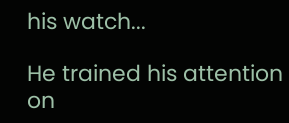his watch...

He trained his attention on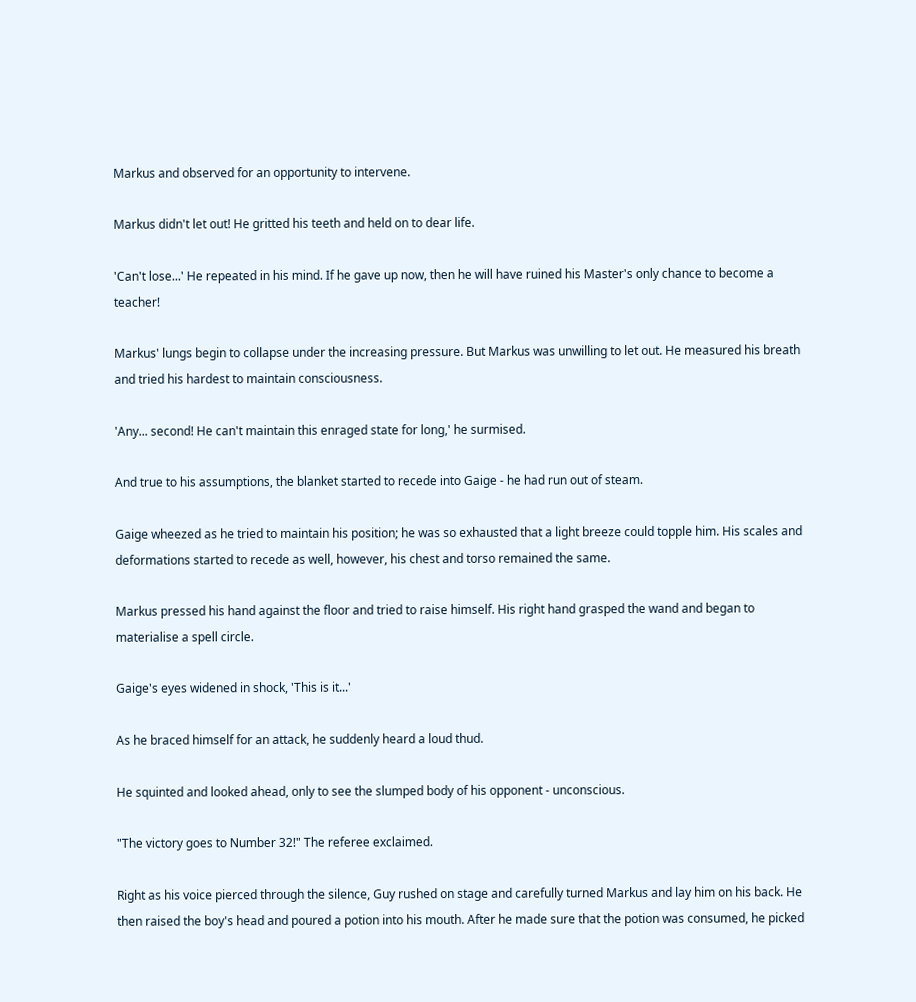Markus and observed for an opportunity to intervene.

Markus didn't let out! He gritted his teeth and held on to dear life.

'Can't lose...' He repeated in his mind. If he gave up now, then he will have ruined his Master's only chance to become a teacher!

Markus' lungs begin to collapse under the increasing pressure. But Markus was unwilling to let out. He measured his breath and tried his hardest to maintain consciousness.

'Any... second! He can't maintain this enraged state for long,' he surmised.

And true to his assumptions, the blanket started to recede into Gaige - he had run out of steam.

Gaige wheezed as he tried to maintain his position; he was so exhausted that a light breeze could topple him. His scales and deformations started to recede as well, however, his chest and torso remained the same.

Markus pressed his hand against the floor and tried to raise himself. His right hand grasped the wand and began to materialise a spell circle.

Gaige's eyes widened in shock, 'This is it...'

As he braced himself for an attack, he suddenly heard a loud thud.

He squinted and looked ahead, only to see the slumped body of his opponent - unconscious.

"The victory goes to Number 32!" The referee exclaimed.

Right as his voice pierced through the silence, Guy rushed on stage and carefully turned Markus and lay him on his back. He then raised the boy's head and poured a potion into his mouth. After he made sure that the potion was consumed, he picked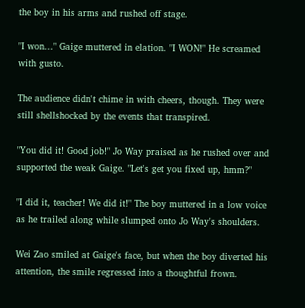the boy in his arms and rushed off stage.

"I won..." Gaige muttered in elation. "I WON!" He screamed with gusto.

The audience didn't chime in with cheers, though. They were still shellshocked by the events that transpired.

"You did it! Good job!" Jo Way praised as he rushed over and supported the weak Gaige. "Let's get you fixed up, hmm?"

"I did it, teacher! We did it!" The boy muttered in a low voice as he trailed along while slumped onto Jo Way's shoulders.

Wei Zao smiled at Gaige's face, but when the boy diverted his attention, the smile regressed into a thoughtful frown.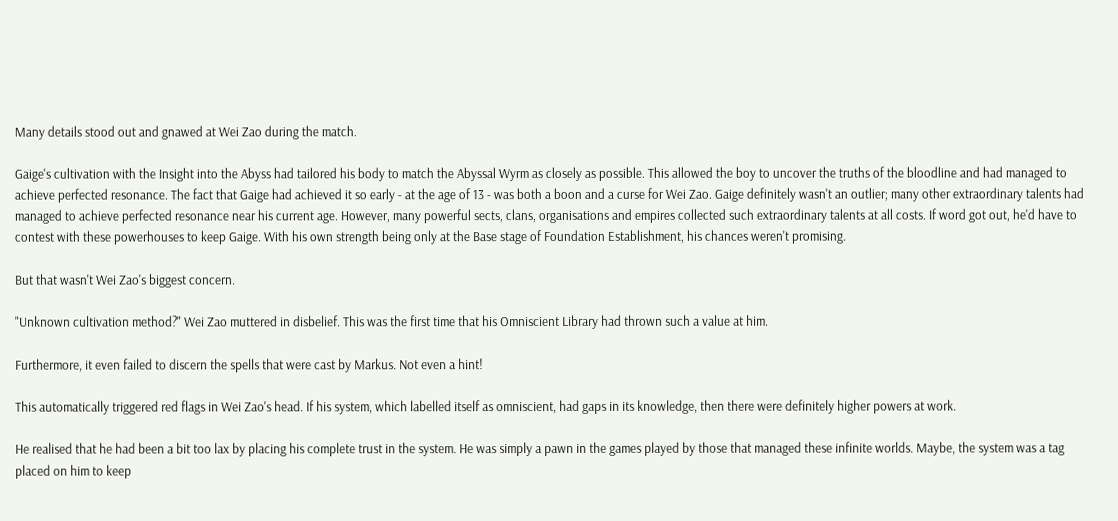Many details stood out and gnawed at Wei Zao during the match.

Gaige's cultivation with the Insight into the Abyss had tailored his body to match the Abyssal Wyrm as closely as possible. This allowed the boy to uncover the truths of the bloodline and had managed to achieve perfected resonance. The fact that Gaige had achieved it so early - at the age of 13 - was both a boon and a curse for Wei Zao. Gaige definitely wasn't an outlier; many other extraordinary talents had managed to achieve perfected resonance near his current age. However, many powerful sects, clans, organisations and empires collected such extraordinary talents at all costs. If word got out, he'd have to contest with these powerhouses to keep Gaige. With his own strength being only at the Base stage of Foundation Establishment, his chances weren't promising.

But that wasn't Wei Zao's biggest concern.

"Unknown cultivation method?" Wei Zao muttered in disbelief. This was the first time that his Omniscient Library had thrown such a value at him.

Furthermore, it even failed to discern the spells that were cast by Markus. Not even a hint!

This automatically triggered red flags in Wei Zao's head. If his system, which labelled itself as omniscient, had gaps in its knowledge, then there were definitely higher powers at work.

He realised that he had been a bit too lax by placing his complete trust in the system. He was simply a pawn in the games played by those that managed these infinite worlds. Maybe, the system was a tag placed on him to keep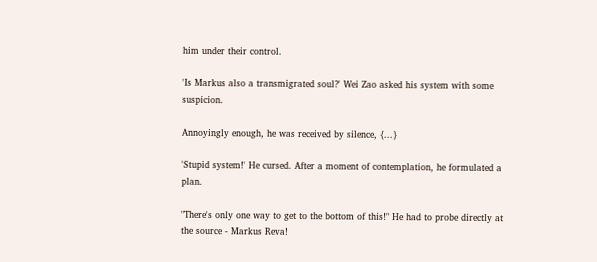him under their control.

'Is Markus also a transmigrated soul?' Wei Zao asked his system with some suspicion.

Annoyingly enough, he was received by silence, {...}

'Stupid system!' He cursed. After a moment of contemplation, he formulated a plan.

"There's only one way to get to the bottom of this!" He had to probe directly at the source - Markus Reva!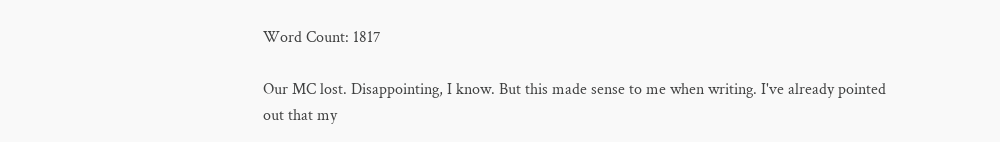Word Count: 1817

Our MC lost. Disappointing, I know. But this made sense to me when writing. I've already pointed out that my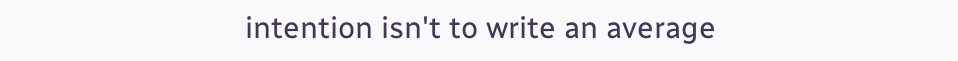intention isn't to write an average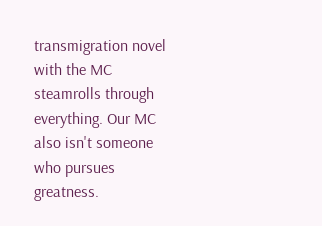transmigration novel with the MC steamrolls through everything. Our MC also isn't someone who pursues greatness.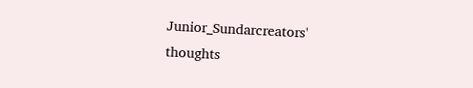Junior_Sundarcreators' thoughts